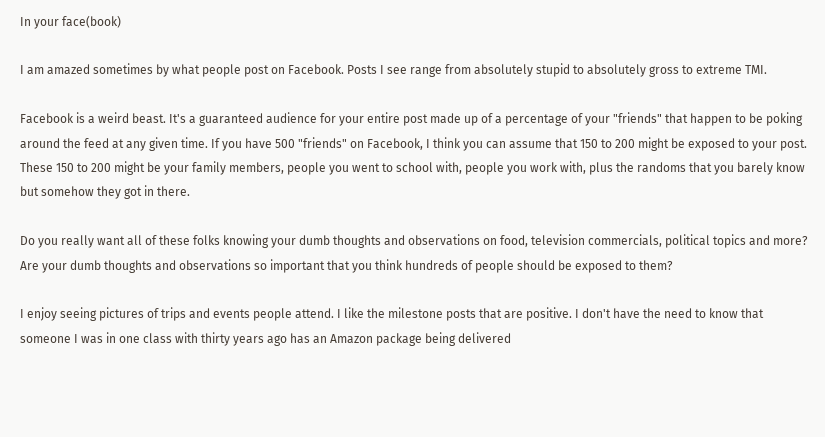In your face(book)

I am amazed sometimes by what people post on Facebook. Posts I see range from absolutely stupid to absolutely gross to extreme TMI.

Facebook is a weird beast. It's a guaranteed audience for your entire post made up of a percentage of your "friends" that happen to be poking around the feed at any given time. If you have 500 "friends" on Facebook, I think you can assume that 150 to 200 might be exposed to your post. These 150 to 200 might be your family members, people you went to school with, people you work with, plus the randoms that you barely know but somehow they got in there.

Do you really want all of these folks knowing your dumb thoughts and observations on food, television commercials, political topics and more? Are your dumb thoughts and observations so important that you think hundreds of people should be exposed to them?

I enjoy seeing pictures of trips and events people attend. I like the milestone posts that are positive. I don't have the need to know that someone I was in one class with thirty years ago has an Amazon package being delivered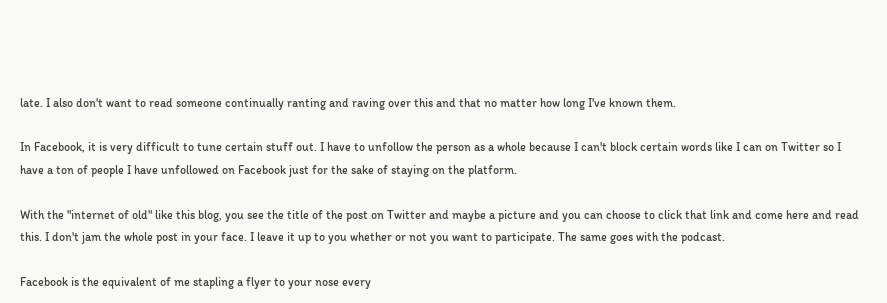late. I also don't want to read someone continually ranting and raving over this and that no matter how long I've known them.

In Facebook, it is very difficult to tune certain stuff out. I have to unfollow the person as a whole because I can't block certain words like I can on Twitter so I have a ton of people I have unfollowed on Facebook just for the sake of staying on the platform.

With the "internet of old" like this blog, you see the title of the post on Twitter and maybe a picture and you can choose to click that link and come here and read this. I don't jam the whole post in your face. I leave it up to you whether or not you want to participate. The same goes with the podcast.

Facebook is the equivalent of me stapling a flyer to your nose every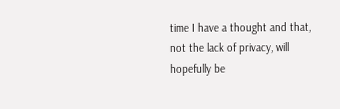time I have a thought and that, not the lack of privacy, will hopefully be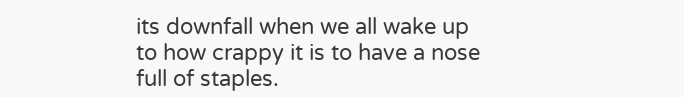its downfall when we all wake up to how crappy it is to have a nose full of staples.